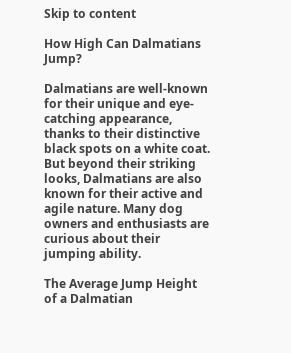Skip to content

How High Can Dalmatians Jump?

Dalmatians are well-known for their unique and eye-catching appearance, thanks to their distinctive black spots on a white coat. But beyond their striking looks, Dalmatians are also known for their active and agile nature. Many dog owners and enthusiasts are curious about their jumping ability.

The Average Jump Height of a Dalmatian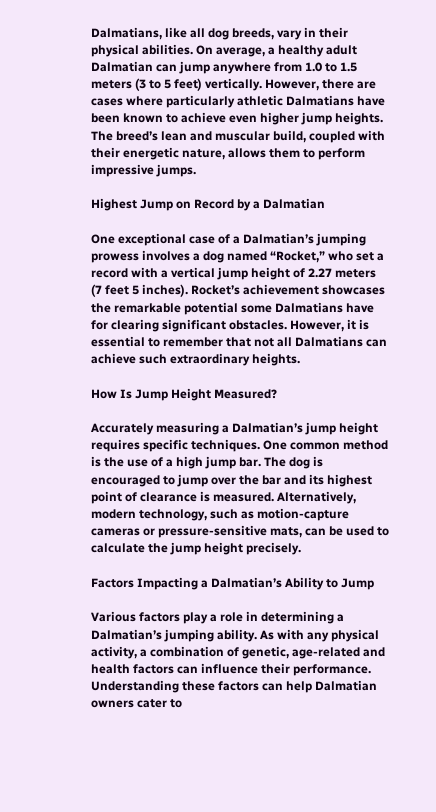Dalmatians, like all dog breeds, vary in their physical abilities. On average, a healthy adult Dalmatian can jump anywhere from 1.0 to 1.5 meters (3 to 5 feet) vertically. However, there are cases where particularly athletic Dalmatians have been known to achieve even higher jump heights. The breed’s lean and muscular build, coupled with their energetic nature, allows them to perform impressive jumps.

Highest Jump on Record by a Dalmatian

One exceptional case of a Dalmatian’s jumping prowess involves a dog named “Rocket,” who set a record with a vertical jump height of 2.27 meters (7 feet 5 inches). Rocket’s achievement showcases the remarkable potential some Dalmatians have for clearing significant obstacles. However, it is essential to remember that not all Dalmatians can achieve such extraordinary heights.

How Is Jump Height Measured?

Accurately measuring a Dalmatian’s jump height requires specific techniques. One common method is the use of a high jump bar. The dog is encouraged to jump over the bar and its highest point of clearance is measured. Alternatively, modern technology, such as motion-capture cameras or pressure-sensitive mats, can be used to calculate the jump height precisely.

Factors Impacting a Dalmatian’s Ability to Jump

Various factors play a role in determining a Dalmatian’s jumping ability. As with any physical activity, a combination of genetic, age-related and health factors can influence their performance. Understanding these factors can help Dalmatian owners cater to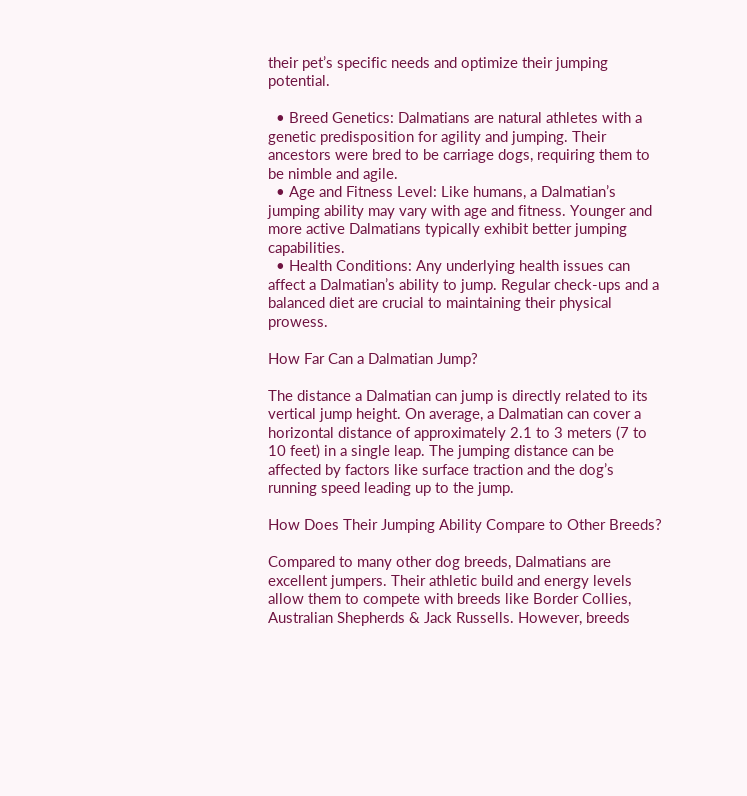their pet’s specific needs and optimize their jumping potential.

  • Breed Genetics: Dalmatians are natural athletes with a genetic predisposition for agility and jumping. Their ancestors were bred to be carriage dogs, requiring them to be nimble and agile.
  • Age and Fitness Level: Like humans, a Dalmatian’s jumping ability may vary with age and fitness. Younger and more active Dalmatians typically exhibit better jumping capabilities.
  • Health Conditions: Any underlying health issues can affect a Dalmatian’s ability to jump. Regular check-ups and a balanced diet are crucial to maintaining their physical prowess.

How Far Can a Dalmatian Jump?

The distance a Dalmatian can jump is directly related to its vertical jump height. On average, a Dalmatian can cover a horizontal distance of approximately 2.1 to 3 meters (7 to 10 feet) in a single leap. The jumping distance can be affected by factors like surface traction and the dog’s running speed leading up to the jump.

How Does Their Jumping Ability Compare to Other Breeds?

Compared to many other dog breeds, Dalmatians are excellent jumpers. Their athletic build and energy levels allow them to compete with breeds like Border Collies, Australian Shepherds & Jack Russells. However, breeds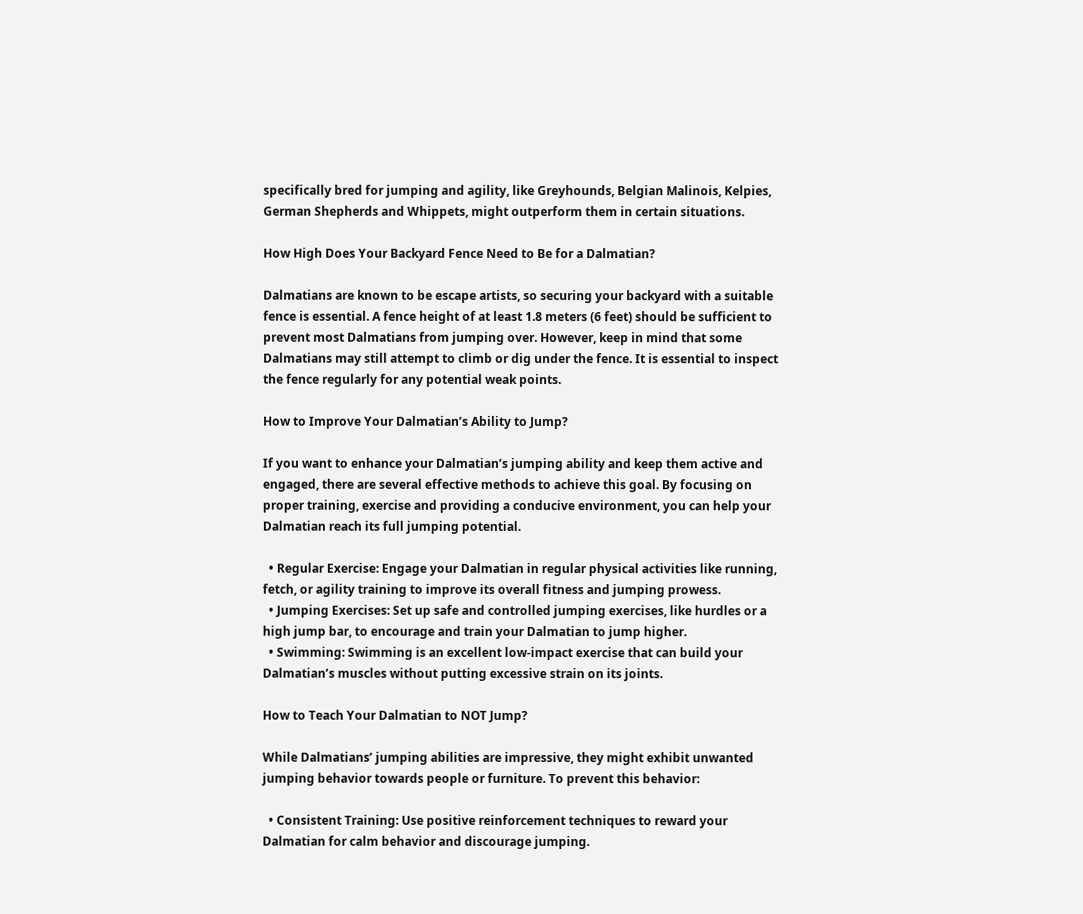specifically bred for jumping and agility, like Greyhounds, Belgian Malinois, Kelpies, German Shepherds and Whippets, might outperform them in certain situations.

How High Does Your Backyard Fence Need to Be for a Dalmatian?

Dalmatians are known to be escape artists, so securing your backyard with a suitable fence is essential. A fence height of at least 1.8 meters (6 feet) should be sufficient to prevent most Dalmatians from jumping over. However, keep in mind that some Dalmatians may still attempt to climb or dig under the fence. It is essential to inspect the fence regularly for any potential weak points.

How to Improve Your Dalmatian’s Ability to Jump?

If you want to enhance your Dalmatian’s jumping ability and keep them active and engaged, there are several effective methods to achieve this goal. By focusing on proper training, exercise and providing a conducive environment, you can help your Dalmatian reach its full jumping potential.

  • Regular Exercise: Engage your Dalmatian in regular physical activities like running, fetch, or agility training to improve its overall fitness and jumping prowess.
  • Jumping Exercises: Set up safe and controlled jumping exercises, like hurdles or a high jump bar, to encourage and train your Dalmatian to jump higher.
  • Swimming: Swimming is an excellent low-impact exercise that can build your Dalmatian’s muscles without putting excessive strain on its joints.

How to Teach Your Dalmatian to NOT Jump?

While Dalmatians’ jumping abilities are impressive, they might exhibit unwanted jumping behavior towards people or furniture. To prevent this behavior:

  • Consistent Training: Use positive reinforcement techniques to reward your Dalmatian for calm behavior and discourage jumping.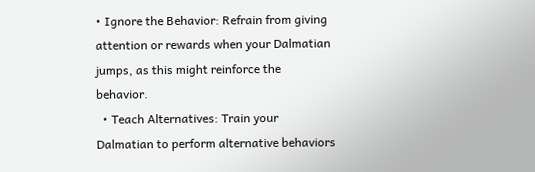• Ignore the Behavior: Refrain from giving attention or rewards when your Dalmatian jumps, as this might reinforce the behavior.
  • Teach Alternatives: Train your Dalmatian to perform alternative behaviors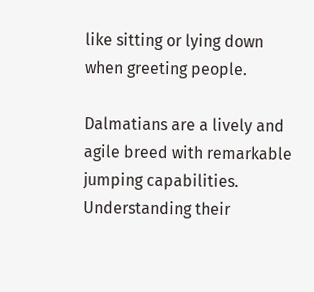like sitting or lying down when greeting people.

Dalmatians are a lively and agile breed with remarkable jumping capabilities. Understanding their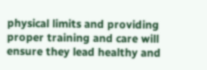physical limits and providing proper training and care will ensure they lead healthy and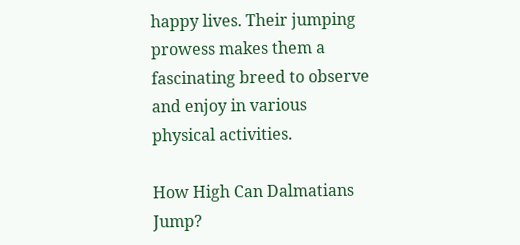happy lives. Their jumping prowess makes them a fascinating breed to observe and enjoy in various physical activities.

How High Can Dalmatians Jump?